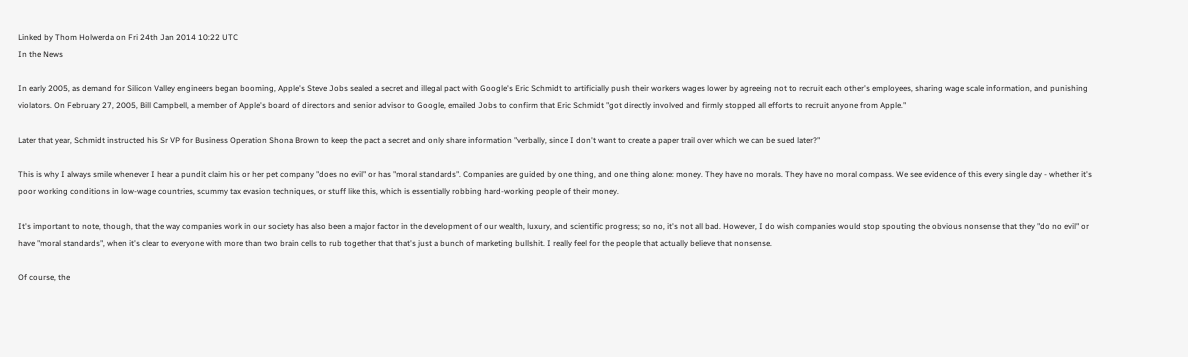Linked by Thom Holwerda on Fri 24th Jan 2014 10:22 UTC
In the News

In early 2005, as demand for Silicon Valley engineers began booming, Apple's Steve Jobs sealed a secret and illegal pact with Google's Eric Schmidt to artificially push their workers wages lower by agreeing not to recruit each other's employees, sharing wage scale information, and punishing violators. On February 27, 2005, Bill Campbell, a member of Apple's board of directors and senior advisor to Google, emailed Jobs to confirm that Eric Schmidt "got directly involved and firmly stopped all efforts to recruit anyone from Apple."

Later that year, Schmidt instructed his Sr VP for Business Operation Shona Brown to keep the pact a secret and only share information "verbally, since I don't want to create a paper trail over which we can be sued later?"

This is why I always smile whenever I hear a pundit claim his or her pet company "does no evil" or has "moral standards". Companies are guided by one thing, and one thing alone: money. They have no morals. They have no moral compass. We see evidence of this every single day - whether it's poor working conditions in low-wage countries, scummy tax evasion techniques, or stuff like this, which is essentially robbing hard-working people of their money.

It's important to note, though, that the way companies work in our society has also been a major factor in the development of our wealth, luxury, and scientific progress; so no, it's not all bad. However, I do wish companies would stop spouting the obvious nonsense that they "do no evil" or have "moral standards", when it's clear to everyone with more than two brain cells to rub together that that's just a bunch of marketing bullshit. I really feel for the people that actually believe that nonsense.

Of course, the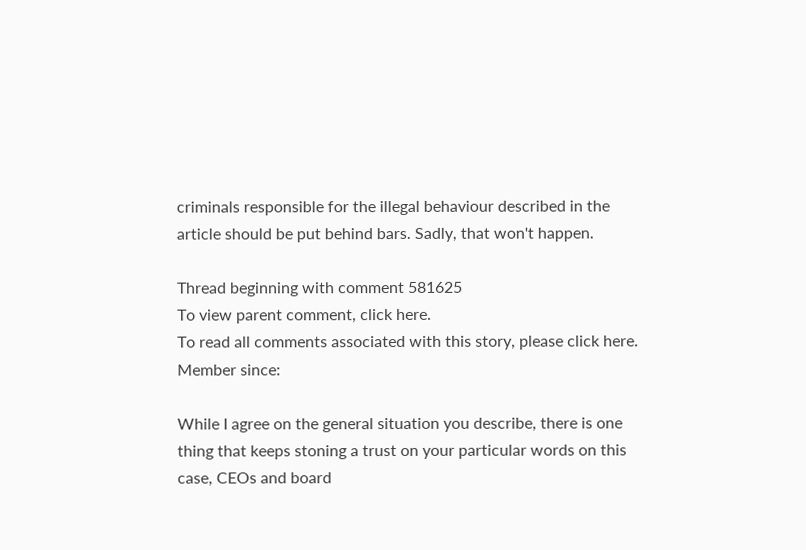criminals responsible for the illegal behaviour described in the article should be put behind bars. Sadly, that won't happen.

Thread beginning with comment 581625
To view parent comment, click here.
To read all comments associated with this story, please click here.
Member since:

While I agree on the general situation you describe, there is one thing that keeps stoning a trust on your particular words on this case, CEOs and board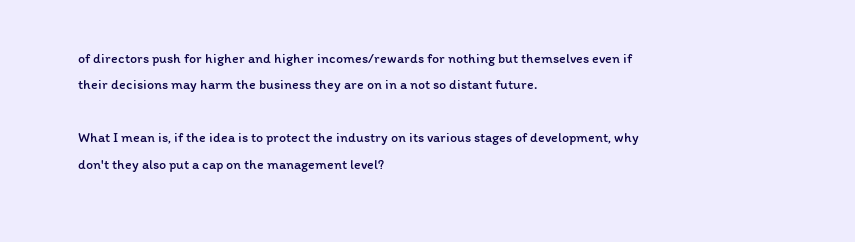of directors push for higher and higher incomes/rewards for nothing but themselves even if their decisions may harm the business they are on in a not so distant future.

What I mean is, if the idea is to protect the industry on its various stages of development, why don't they also put a cap on the management level?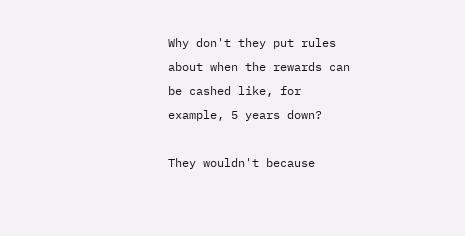Why don't they put rules about when the rewards can be cashed like, for example, 5 years down?

They wouldn't because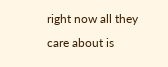right now all they care about is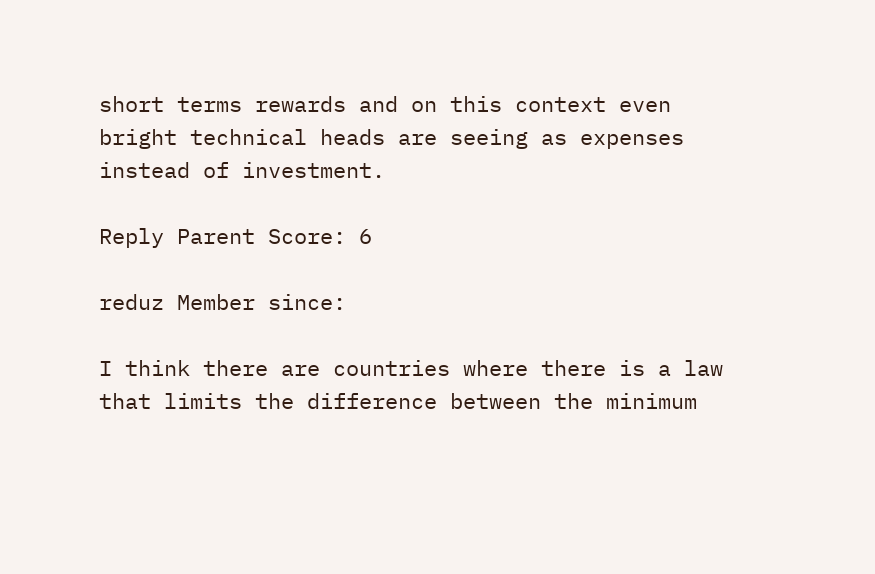short terms rewards and on this context even bright technical heads are seeing as expenses instead of investment.

Reply Parent Score: 6

reduz Member since:

I think there are countries where there is a law that limits the difference between the minimum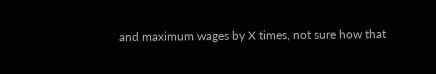and maximum wages by X times, not sure how that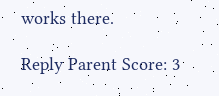works there.

Reply Parent Score: 3